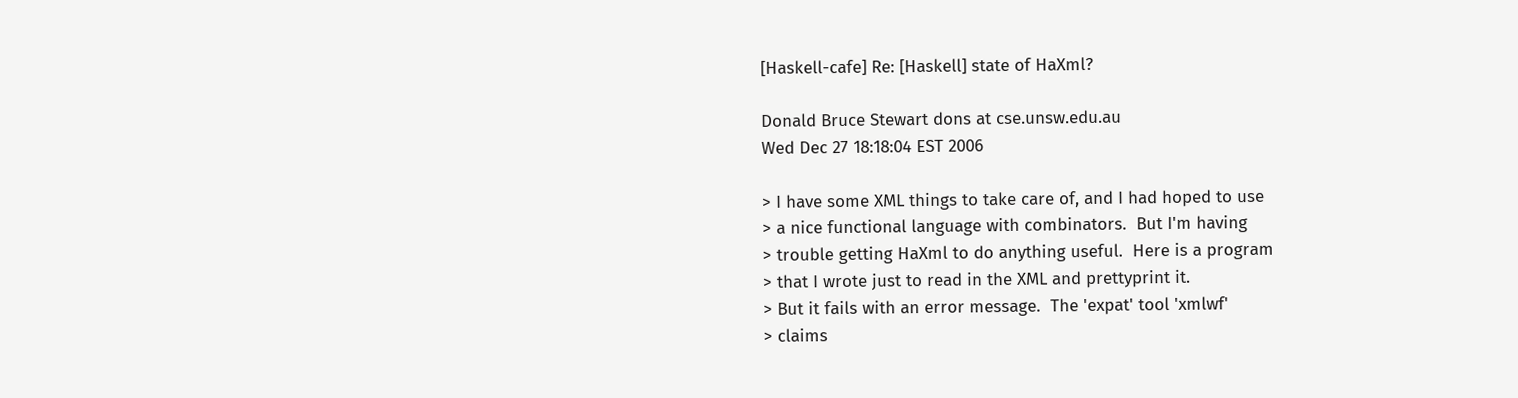[Haskell-cafe] Re: [Haskell] state of HaXml?

Donald Bruce Stewart dons at cse.unsw.edu.au
Wed Dec 27 18:18:04 EST 2006

> I have some XML things to take care of, and I had hoped to use
> a nice functional language with combinators.  But I'm having
> trouble getting HaXml to do anything useful.  Here is a program
> that I wrote just to read in the XML and prettyprint it.
> But it fails with an error message.  The 'expat' tool 'xmlwf'
> claims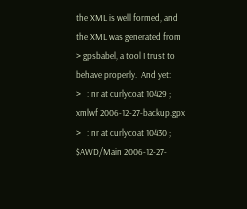the XML is well formed, and the XML was generated from
> gpsbabel, a tool I trust to behave properly.  And yet:
>   : nr at curlycoat 10429 ; xmlwf 2006-12-27-backup.gpx
>   : nr at curlycoat 10430 ; $AWD/Main 2006-12-27-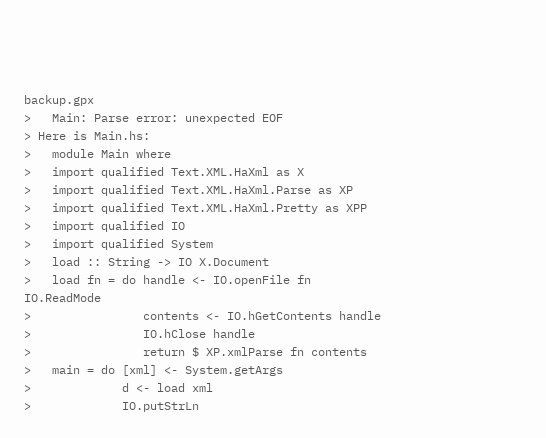backup.gpx
>   Main: Parse error: unexpected EOF
> Here is Main.hs:
>   module Main where
>   import qualified Text.XML.HaXml as X
>   import qualified Text.XML.HaXml.Parse as XP
>   import qualified Text.XML.HaXml.Pretty as XPP
>   import qualified IO
>   import qualified System
>   load :: String -> IO X.Document
>   load fn = do handle <- IO.openFile fn IO.ReadMode
>                contents <- IO.hGetContents handle
>                IO.hClose handle
>                return $ XP.xmlParse fn contents
>   main = do [xml] <- System.getArgs
>             d <- load xml
>             IO.putStrLn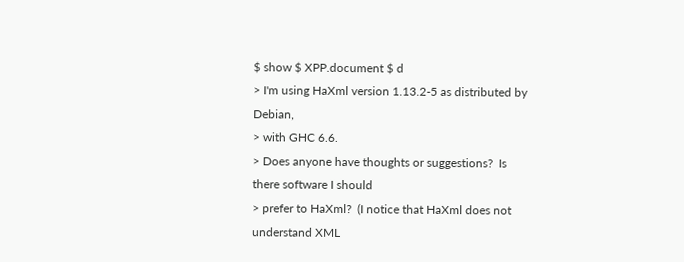$ show $ XPP.document $ d
> I'm using HaXml version 1.13.2-5 as distributed by Debian,
> with GHC 6.6.
> Does anyone have thoughts or suggestions?  Is there software I should
> prefer to HaXml?  (I notice that HaXml does not understand XML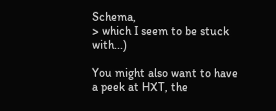Schema,
> which I seem to be stuck with...)

You might also want to have a peek at HXT, the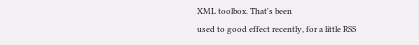XML toolbox. That's been
used to good effect recently, for a little RSS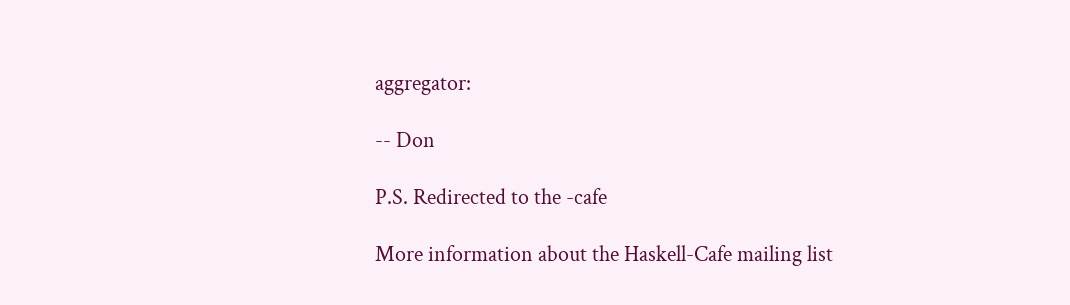aggregator:

-- Don

P.S. Redirected to the -cafe

More information about the Haskell-Cafe mailing list